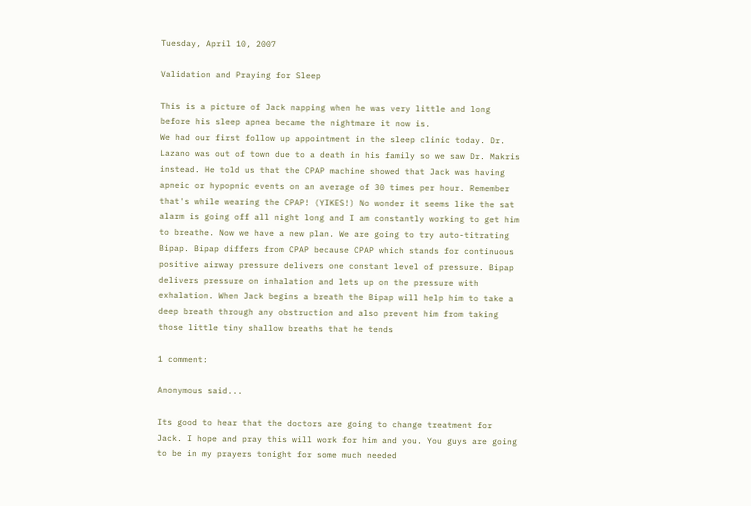Tuesday, April 10, 2007

Validation and Praying for Sleep

This is a picture of Jack napping when he was very little and long before his sleep apnea became the nightmare it now is.
We had our first follow up appointment in the sleep clinic today. Dr. Lazano was out of town due to a death in his family so we saw Dr. Makris instead. He told us that the CPAP machine showed that Jack was having apneic or hypopnic events on an average of 30 times per hour. Remember that's while wearing the CPAP! (YIKES!) No wonder it seems like the sat alarm is going off all night long and I am constantly working to get him to breathe. Now we have a new plan. We are going to try auto-titrating Bipap. Bipap differs from CPAP because CPAP which stands for continuous positive airway pressure delivers one constant level of pressure. Bipap delivers pressure on inhalation and lets up on the pressure with exhalation. When Jack begins a breath the Bipap will help him to take a deep breath through any obstruction and also prevent him from taking those little tiny shallow breaths that he tends

1 comment:

Anonymous said...

Its good to hear that the doctors are going to change treatment for Jack. I hope and pray this will work for him and you. You guys are going to be in my prayers tonight for some much needed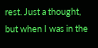rest. Just a thought, but when I was in the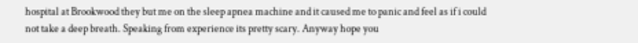hospital at Brookwood they but me on the sleep apnea machine and it caused me to panic and feel as if i could not take a deep breath. Speaking from experience its pretty scary. Anyway hope you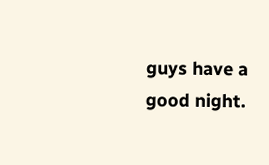guys have a good night.